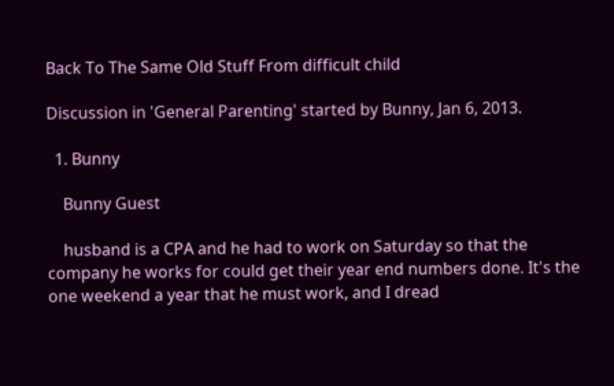Back To The Same Old Stuff From difficult child

Discussion in 'General Parenting' started by Bunny, Jan 6, 2013.

  1. Bunny

    Bunny Guest

    husband is a CPA and he had to work on Saturday so that the company he works for could get their year end numbers done. It's the one weekend a year that he must work, and I dread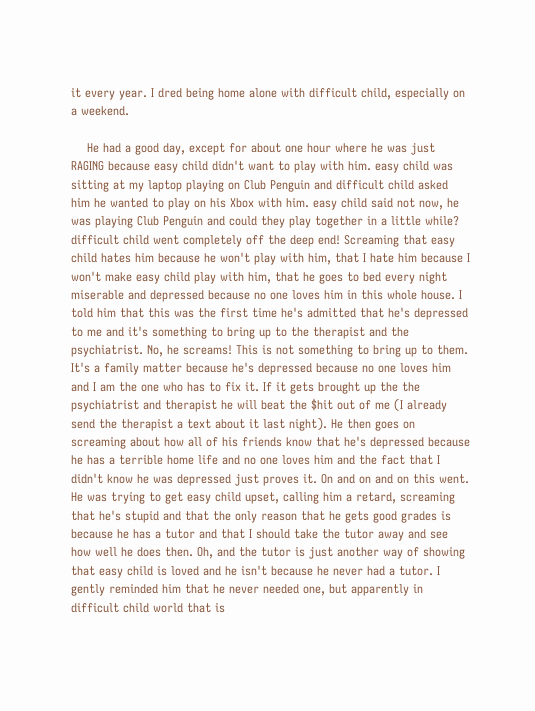it every year. I dred being home alone with difficult child, especially on a weekend.

    He had a good day, except for about one hour where he was just RAGING because easy child didn't want to play with him. easy child was sitting at my laptop playing on Club Penguin and difficult child asked him he wanted to play on his Xbox with him. easy child said not now, he was playing Club Penguin and could they play together in a little while? difficult child went completely off the deep end! Screaming that easy child hates him because he won't play with him, that I hate him because I won't make easy child play with him, that he goes to bed every night miserable and depressed because no one loves him in this whole house. I told him that this was the first time he's admitted that he's depressed to me and it's something to bring up to the therapist and the psychiatrist. No, he screams! This is not something to bring up to them. It's a family matter because he's depressed because no one loves him and I am the one who has to fix it. If it gets brought up the the psychiatrist and therapist he will beat the $hit out of me (I already send the therapist a text about it last night). He then goes on screaming about how all of his friends know that he's depressed because he has a terrible home life and no one loves him and the fact that I didn't know he was depressed just proves it. On and on and on this went. He was trying to get easy child upset, calling him a retard, screaming that he's stupid and that the only reason that he gets good grades is because he has a tutor and that I should take the tutor away and see how well he does then. Oh, and the tutor is just another way of showing that easy child is loved and he isn't because he never had a tutor. I gently reminded him that he never needed one, but apparently in difficult child world that is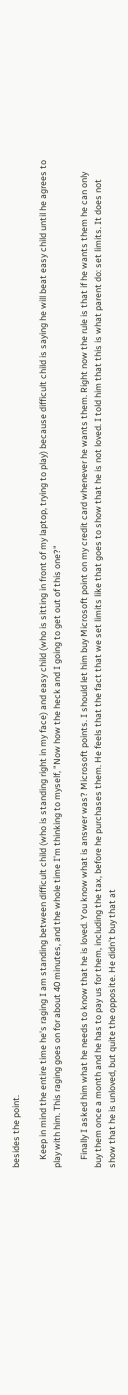besides the point.

    Keep in mind the entire time he's raging I am standing between difficult child (who is standing right in my face) and easy child (who is sitting in front of my laptop, trying to play) because difficult child is saying he will beat easy child until he agrees to play with him. This raging goes on for about 40 minutes, and the whole time I'm thinking to myself, "Now how the heck and I going to get out of this one?"

    Finally I asked him what he needs to know that he is loved. You know what is answer was? Microsoft points. I should let him buy Microsoft point on my credit card whenever he wants them. Right now the rule is that if he wants them he can only buy them once a month and he has to pay us for them, including the tax, before he purchases them. He feels that the fact that we set limits like that goes to show that he is not loved. I told him that this is what parent do: set limits. It does not show that he is unloved, but quite the opposite. He didn't buy that at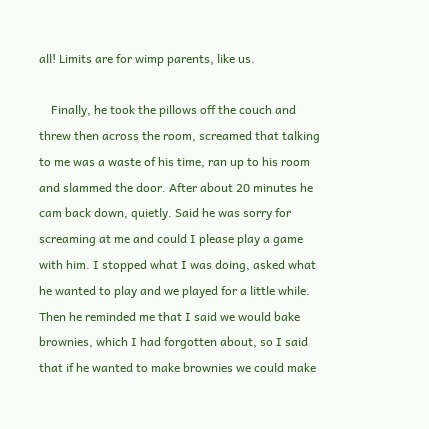all! Limits are for wimp parents, like us.

    Finally, he took the pillows off the couch and threw then across the room, screamed that talking to me was a waste of his time, ran up to his room and slammed the door. After about 20 minutes he cam back down, quietly. Said he was sorry for screaming at me and could I please play a game with him. I stopped what I was doing, asked what he wanted to play and we played for a little while. Then he reminded me that I said we would bake brownies, which I had forgotten about, so I said that if he wanted to make brownies we could make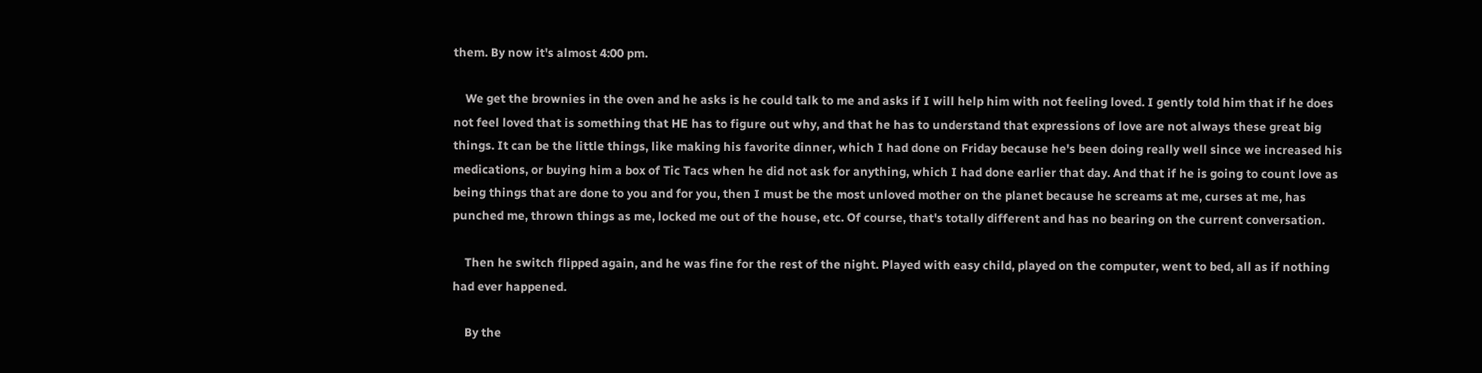them. By now it's almost 4:00 pm.

    We get the brownies in the oven and he asks is he could talk to me and asks if I will help him with not feeling loved. I gently told him that if he does not feel loved that is something that HE has to figure out why, and that he has to understand that expressions of love are not always these great big things. It can be the little things, like making his favorite dinner, which I had done on Friday because he's been doing really well since we increased his medications, or buying him a box of Tic Tacs when he did not ask for anything, which I had done earlier that day. And that if he is going to count love as being things that are done to you and for you, then I must be the most unloved mother on the planet because he screams at me, curses at me, has punched me, thrown things as me, locked me out of the house, etc. Of course, that's totally different and has no bearing on the current conversation.

    Then he switch flipped again, and he was fine for the rest of the night. Played with easy child, played on the computer, went to bed, all as if nothing had ever happened.

    By the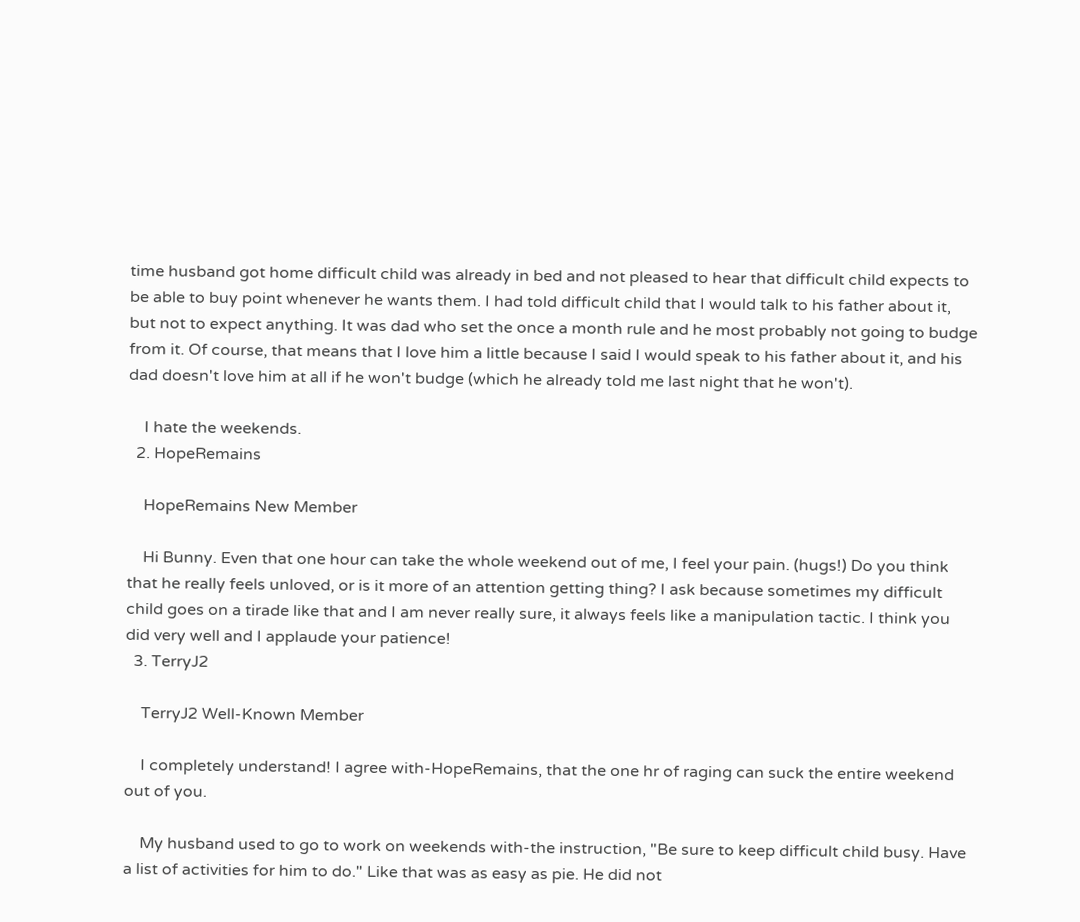time husband got home difficult child was already in bed and not pleased to hear that difficult child expects to be able to buy point whenever he wants them. I had told difficult child that I would talk to his father about it, but not to expect anything. It was dad who set the once a month rule and he most probably not going to budge from it. Of course, that means that I love him a little because I said I would speak to his father about it, and his dad doesn't love him at all if he won't budge (which he already told me last night that he won't).

    I hate the weekends.
  2. HopeRemains

    HopeRemains New Member

    Hi Bunny. Even that one hour can take the whole weekend out of me, I feel your pain. (hugs!) Do you think that he really feels unloved, or is it more of an attention getting thing? I ask because sometimes my difficult child goes on a tirade like that and I am never really sure, it always feels like a manipulation tactic. I think you did very well and I applaude your patience!
  3. TerryJ2

    TerryJ2 Well-Known Member

    I completely understand! I agree with-HopeRemains, that the one hr of raging can suck the entire weekend out of you.

    My husband used to go to work on weekends with-the instruction, "Be sure to keep difficult child busy. Have a list of activities for him to do." Like that was as easy as pie. He did not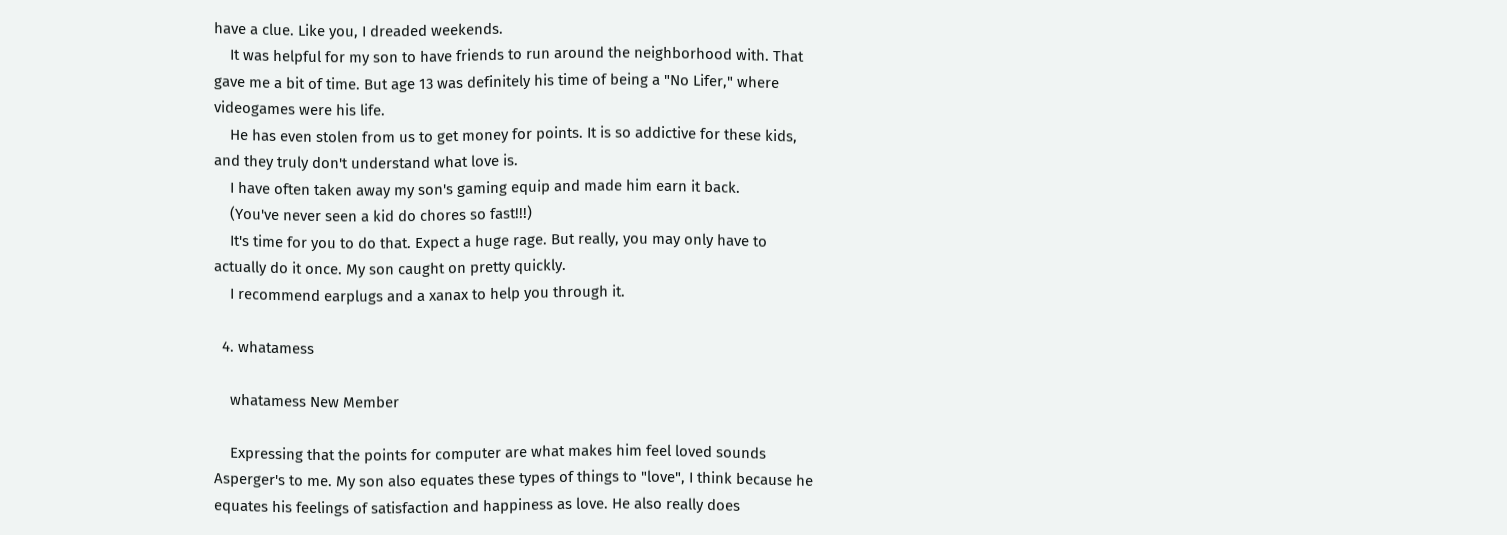have a clue. Like you, I dreaded weekends.
    It was helpful for my son to have friends to run around the neighborhood with. That gave me a bit of time. But age 13 was definitely his time of being a "No Lifer," where videogames were his life.
    He has even stolen from us to get money for points. It is so addictive for these kids, and they truly don't understand what love is.
    I have often taken away my son's gaming equip and made him earn it back.
    (You've never seen a kid do chores so fast!!!)
    It's time for you to do that. Expect a huge rage. But really, you may only have to actually do it once. My son caught on pretty quickly.
    I recommend earplugs and a xanax to help you through it.

  4. whatamess

    whatamess New Member

    Expressing that the points for computer are what makes him feel loved sounds Asperger's to me. My son also equates these types of things to "love", I think because he equates his feelings of satisfaction and happiness as love. He also really does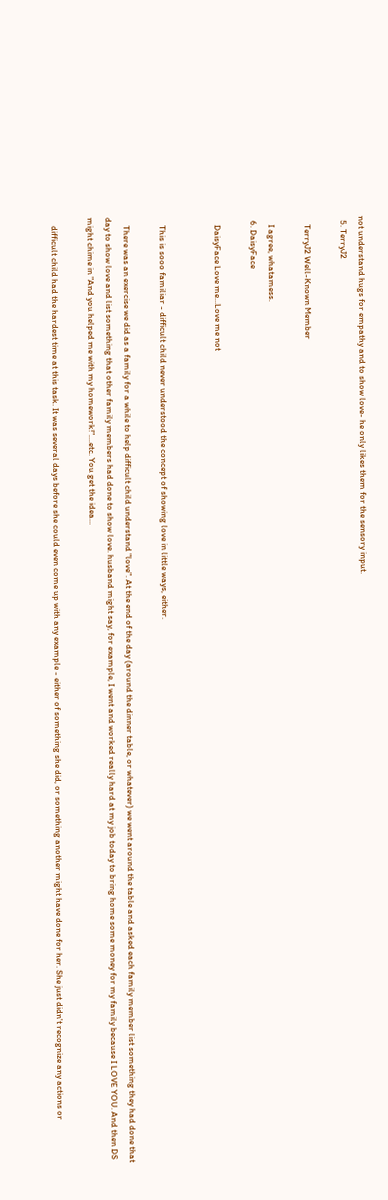not understand hugs for empathy and to show love- he only likes them for the sensory input.
  5. TerryJ2

    TerryJ2 Well-Known Member

    I agree, whatamess.
  6. DaisyFace

    DaisyFace Love me...Love me not


    This is sooo familiar - difficult child never understood the concept of showing love in little ways, either.

    There was an exercise we did as a family for a while to help difficult child understand "love". At the end of the day (around the dinner table, or whatever) we went around the table and asked each family member list something they had done that day to show love and list something that other family members had done to show love. husband might say, for example, I went and worked really hard at my job today to bring home some money for my family because I LOVE YOU. And then DS might chime in "And you helped me with my homework!"....etc. You get the idea...

    difficult child had the hardest time at this task. It was several days before she could even come up with any example - either of something she did, or something another might have done for her. She just didn't recognize any actions or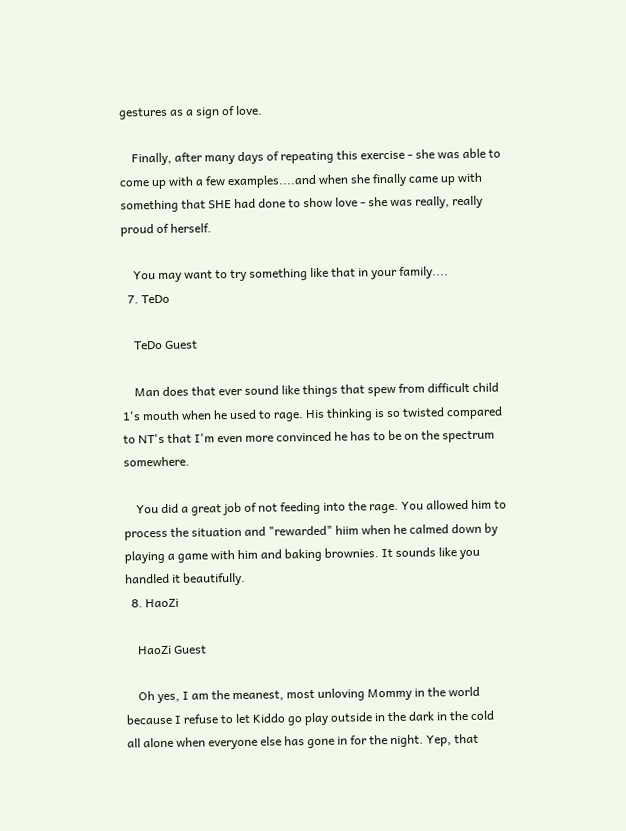gestures as a sign of love.

    Finally, after many days of repeating this exercise - she was able to come up with a few examples....and when she finally came up with something that SHE had done to show love - she was really, really proud of herself.

    You may want to try something like that in your family....
  7. TeDo

    TeDo Guest

    Man does that ever sound like things that spew from difficult child 1's mouth when he used to rage. His thinking is so twisted compared to NT's that I'm even more convinced he has to be on the spectrum somewhere.

    You did a great job of not feeding into the rage. You allowed him to process the situation and "rewarded" hiim when he calmed down by playing a game with him and baking brownies. It sounds like you handled it beautifully.
  8. HaoZi

    HaoZi Guest

    Oh yes, I am the meanest, most unloving Mommy in the world because I refuse to let Kiddo go play outside in the dark in the cold all alone when everyone else has gone in for the night. Yep, that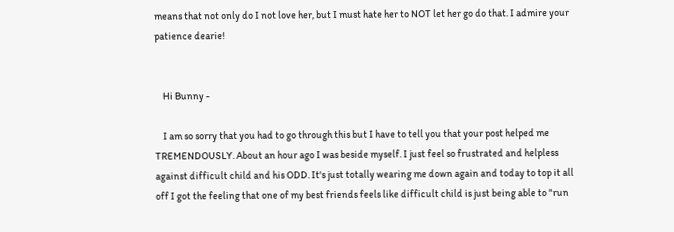means that not only do I not love her, but I must hate her to NOT let her go do that. I admire your patience dearie!


    Hi Bunny -

    I am so sorry that you had to go through this but I have to tell you that your post helped me TREMENDOUSLY. About an hour ago I was beside myself. I just feel so frustrated and helpless against difficult child and his ODD. It's just totally wearing me down again and today to top it all off I got the feeling that one of my best friends feels like difficult child is just being able to "run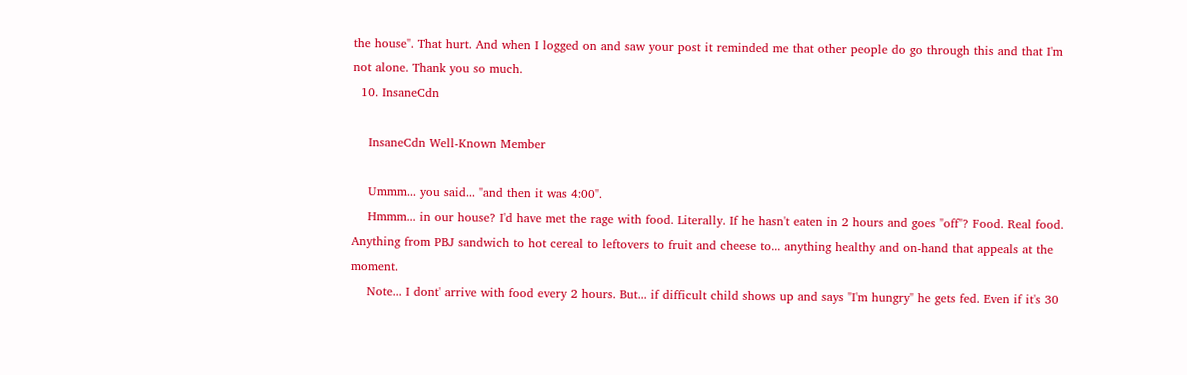the house". That hurt. And when I logged on and saw your post it reminded me that other people do go through this and that I'm not alone. Thank you so much.
  10. InsaneCdn

    InsaneCdn Well-Known Member

    Ummm... you said... "and then it was 4:00".
    Hmmm... in our house? I'd have met the rage with food. Literally. If he hasn't eaten in 2 hours and goes "off"? Food. Real food. Anything from PBJ sandwich to hot cereal to leftovers to fruit and cheese to... anything healthy and on-hand that appeals at the moment.
    Note... I dont' arrive with food every 2 hours. But... if difficult child shows up and says "I'm hungry" he gets fed. Even if it's 30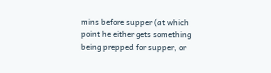mins before supper (at which point he either gets something being prepped for supper, or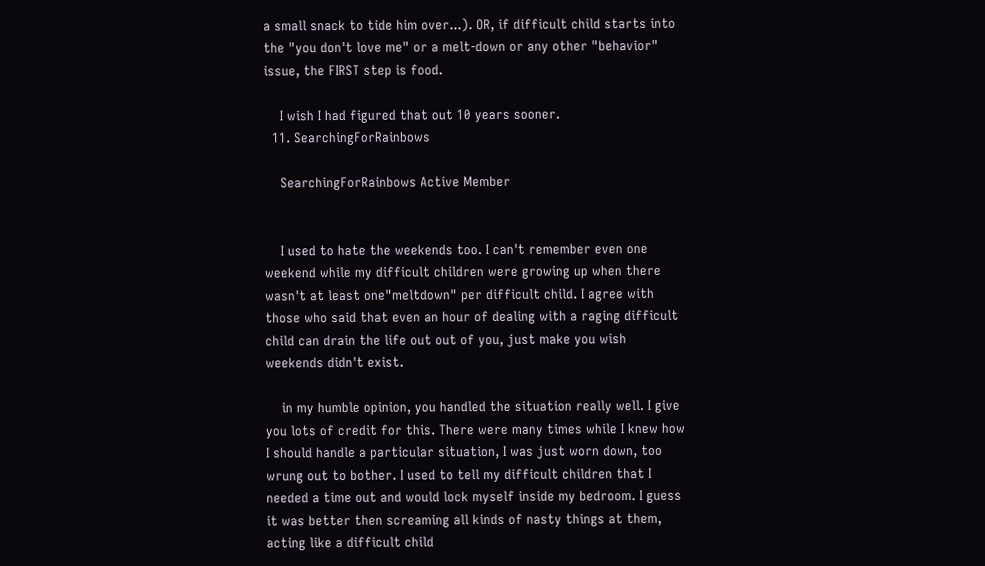a small snack to tide him over...). OR, if difficult child starts into the "you don't love me" or a melt-down or any other "behavior" issue, the FIRST step is food.

    I wish I had figured that out 10 years sooner.
  11. SearchingForRainbows

    SearchingForRainbows Active Member


    I used to hate the weekends too. I can't remember even one weekend while my difficult children were growing up when there wasn't at least one"meltdown" per difficult child. I agree with those who said that even an hour of dealing with a raging difficult child can drain the life out out of you, just make you wish weekends didn't exist.

    in my humble opinion, you handled the situation really well. I give you lots of credit for this. There were many times while I knew how I should handle a particular situation, I was just worn down, too wrung out to bother. I used to tell my difficult children that I needed a time out and would lock myself inside my bedroom. I guess it was better then screaming all kinds of nasty things at them, acting like a difficult child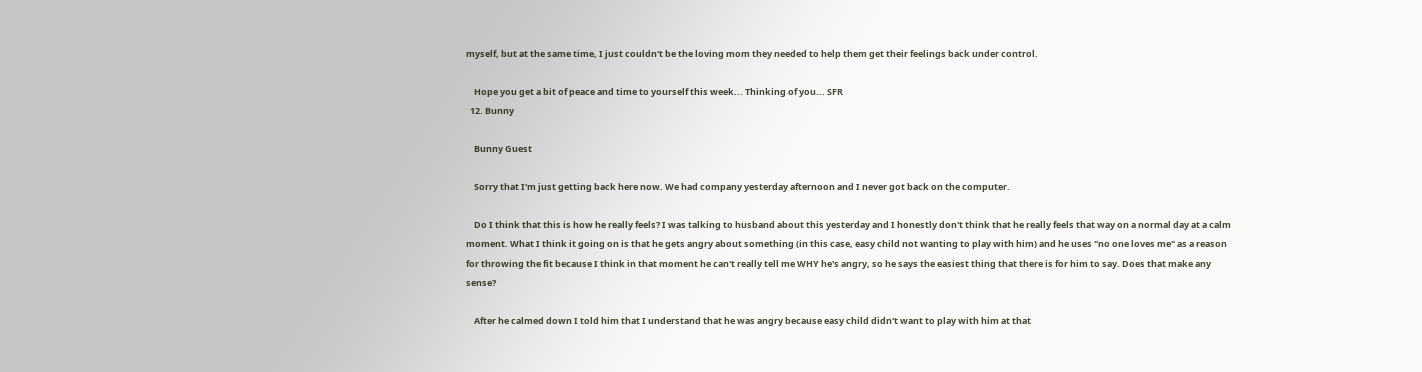myself, but at the same time, I just couldn't be the loving mom they needed to help them get their feelings back under control.

    Hope you get a bit of peace and time to yourself this week... Thinking of you... SFR
  12. Bunny

    Bunny Guest

    Sorry that I'm just getting back here now. We had company yesterday afternoon and I never got back on the computer.

    Do I think that this is how he really feels? I was talking to husband about this yesterday and I honestly don't think that he really feels that way on a normal day at a calm moment. What I think it going on is that he gets angry about something (in this case, easy child not wanting to play with him) and he uses "no one loves me" as a reason for throwing the fit because I think in that moment he can't really tell me WHY he's angry, so he says the easiest thing that there is for him to say. Does that make any sense?

    After he calmed down I told him that I understand that he was angry because easy child didn't want to play with him at that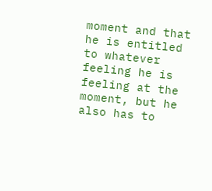moment and that he is entitled to whatever feeling he is feeling at the moment, but he also has to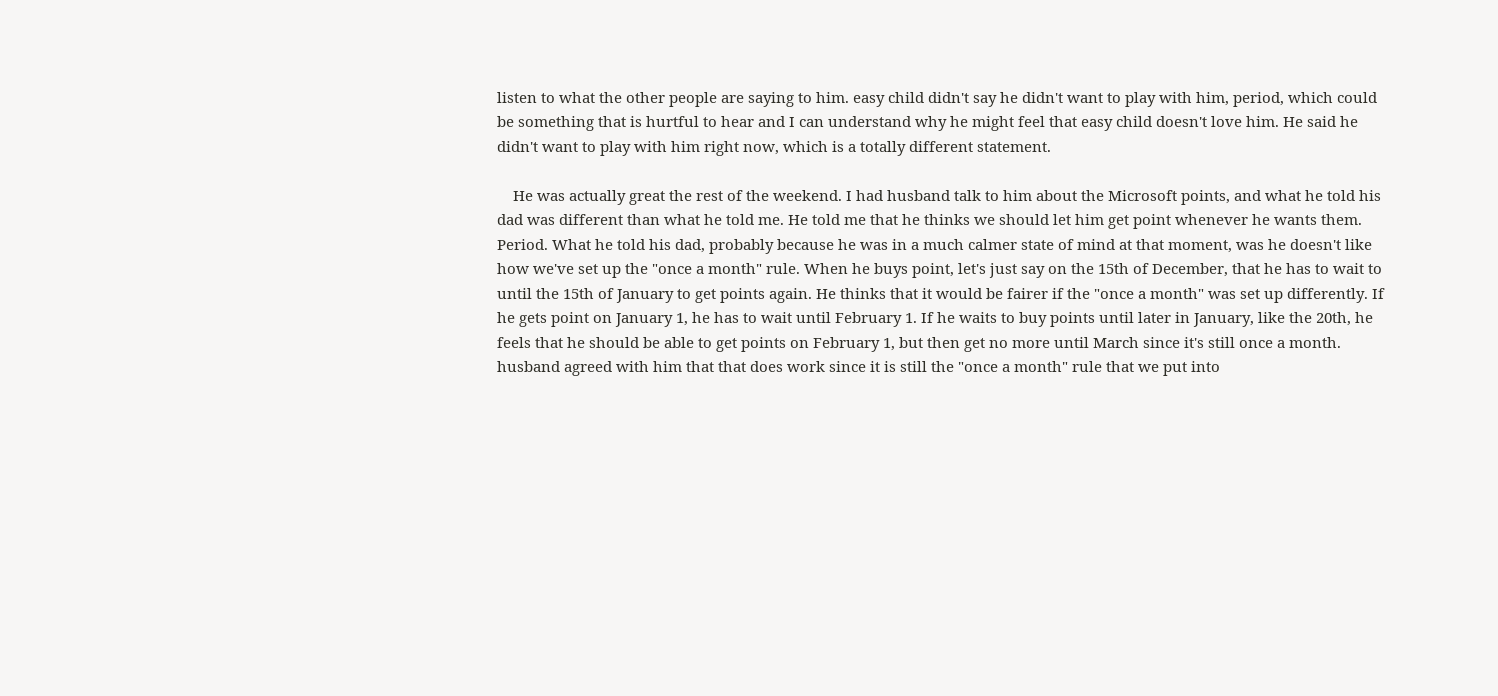listen to what the other people are saying to him. easy child didn't say he didn't want to play with him, period, which could be something that is hurtful to hear and I can understand why he might feel that easy child doesn't love him. He said he didn't want to play with him right now, which is a totally different statement.

    He was actually great the rest of the weekend. I had husband talk to him about the Microsoft points, and what he told his dad was different than what he told me. He told me that he thinks we should let him get point whenever he wants them. Period. What he told his dad, probably because he was in a much calmer state of mind at that moment, was he doesn't like how we've set up the "once a month" rule. When he buys point, let's just say on the 15th of December, that he has to wait to until the 15th of January to get points again. He thinks that it would be fairer if the "once a month" was set up differently. If he gets point on January 1, he has to wait until February 1. If he waits to buy points until later in January, like the 20th, he feels that he should be able to get points on February 1, but then get no more until March since it's still once a month. husband agreed with him that that does work since it is still the "once a month" rule that we put into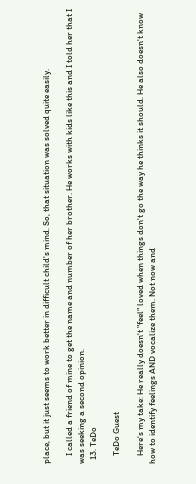place, but it just seems to work better in difficult child's mind. So, that situation was solved quite easily.

    I called a friend of mine to get the name and number of her brother. He works with kids like this and I told her that I was seeking a second opinion.
  13. TeDo

    TeDo Guest

    Here's my take: He really doesn't "feel" loved when things don't go the way he thinks it should. He also doesn't know how to identify feelings AND vocalize them. Not now and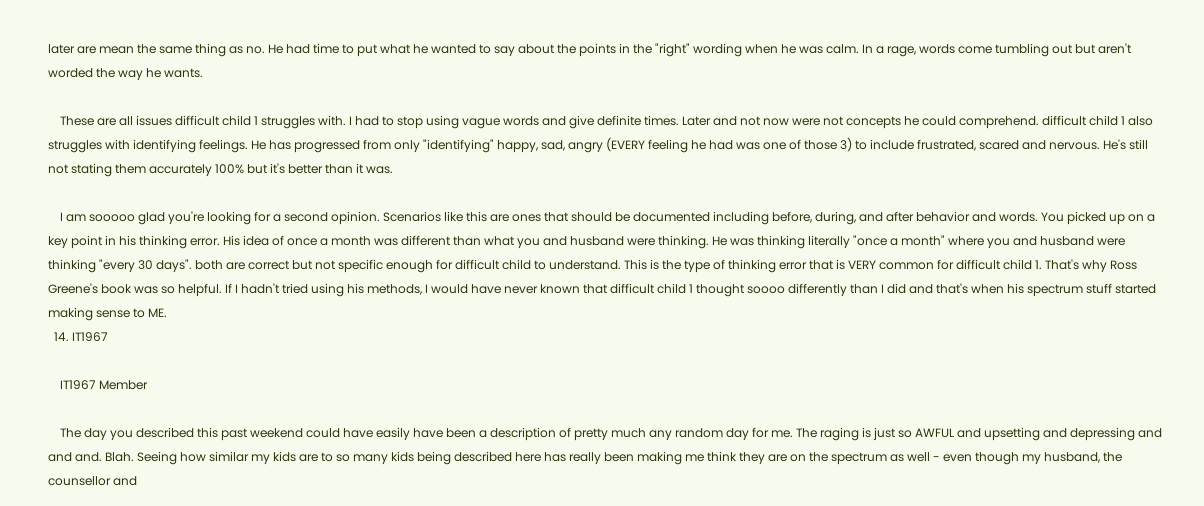later are mean the same thing as no. He had time to put what he wanted to say about the points in the "right" wording when he was calm. In a rage, words come tumbling out but aren't worded the way he wants.

    These are all issues difficult child 1 struggles with. I had to stop using vague words and give definite times. Later and not now were not concepts he could comprehend. difficult child 1 also struggles with identifying feelings. He has progressed from only "identifying" happy, sad, angry (EVERY feeling he had was one of those 3) to include frustrated, scared and nervous. He's still not stating them accurately 100% but it's better than it was.

    I am sooooo glad you're looking for a second opinion. Scenarios like this are ones that should be documented including before, during, and after behavior and words. You picked up on a key point in his thinking error. His idea of once a month was different than what you and husband were thinking. He was thinking literally "once a month" where you and husband were thinking "every 30 days". both are correct but not specific enough for difficult child to understand. This is the type of thinking error that is VERY common for difficult child 1. That's why Ross Greene's book was so helpful. If I hadn't tried using his methods, I would have never known that difficult child 1 thought soooo differently than I did and that's when his spectrum stuff started making sense to ME.
  14. IT1967

    IT1967 Member

    The day you described this past weekend could have easily have been a description of pretty much any random day for me. The raging is just so AWFUL and upsetting and depressing and and and. Blah. Seeing how similar my kids are to so many kids being described here has really been making me think they are on the spectrum as well - even though my husband, the counsellor and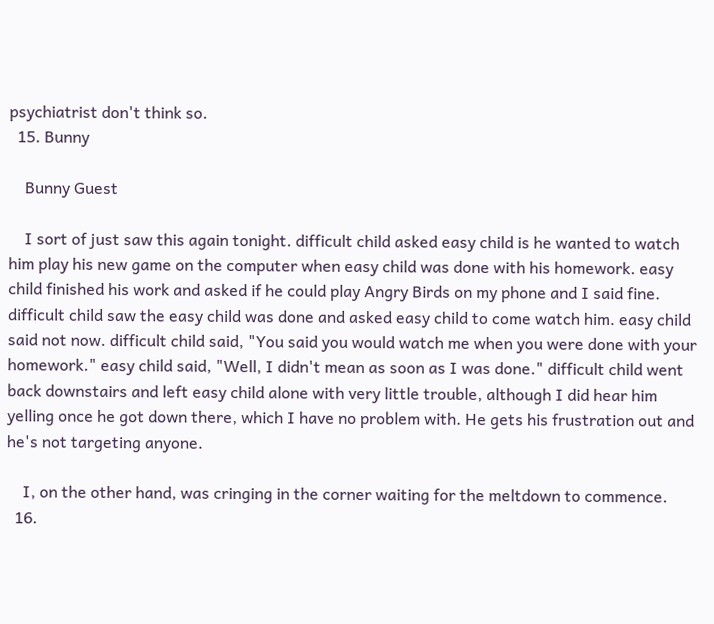psychiatrist don't think so.
  15. Bunny

    Bunny Guest

    I sort of just saw this again tonight. difficult child asked easy child is he wanted to watch him play his new game on the computer when easy child was done with his homework. easy child finished his work and asked if he could play Angry Birds on my phone and I said fine. difficult child saw the easy child was done and asked easy child to come watch him. easy child said not now. difficult child said, "You said you would watch me when you were done with your homework." easy child said, "Well, I didn't mean as soon as I was done." difficult child went back downstairs and left easy child alone with very little trouble, although I did hear him yelling once he got down there, which I have no problem with. He gets his frustration out and he's not targeting anyone.

    I, on the other hand, was cringing in the corner waiting for the meltdown to commence.
  16.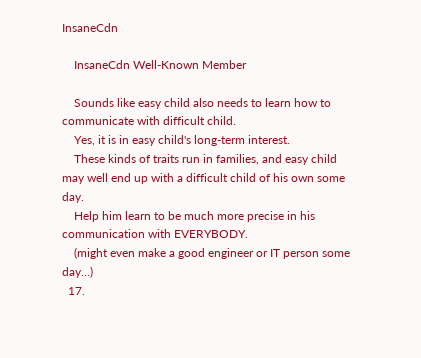InsaneCdn

    InsaneCdn Well-Known Member

    Sounds like easy child also needs to learn how to communicate with difficult child.
    Yes, it is in easy child's long-term interest.
    These kinds of traits run in families, and easy child may well end up with a difficult child of his own some day.
    Help him learn to be much more precise in his communication with EVERYBODY.
    (might even make a good engineer or IT person some day...)
  17.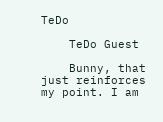TeDo

    TeDo Guest

    Bunny, that just reinforces my point. I am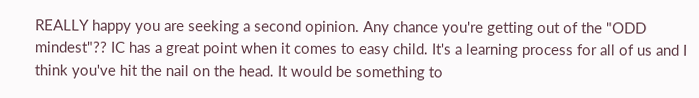REALLY happy you are seeking a second opinion. Any chance you're getting out of the "ODD mindest"?? IC has a great point when it comes to easy child. It's a learning process for all of us and I think you've hit the nail on the head. It would be something to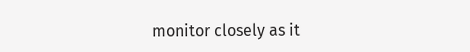monitor closely as it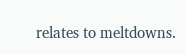relates to meltdowns.